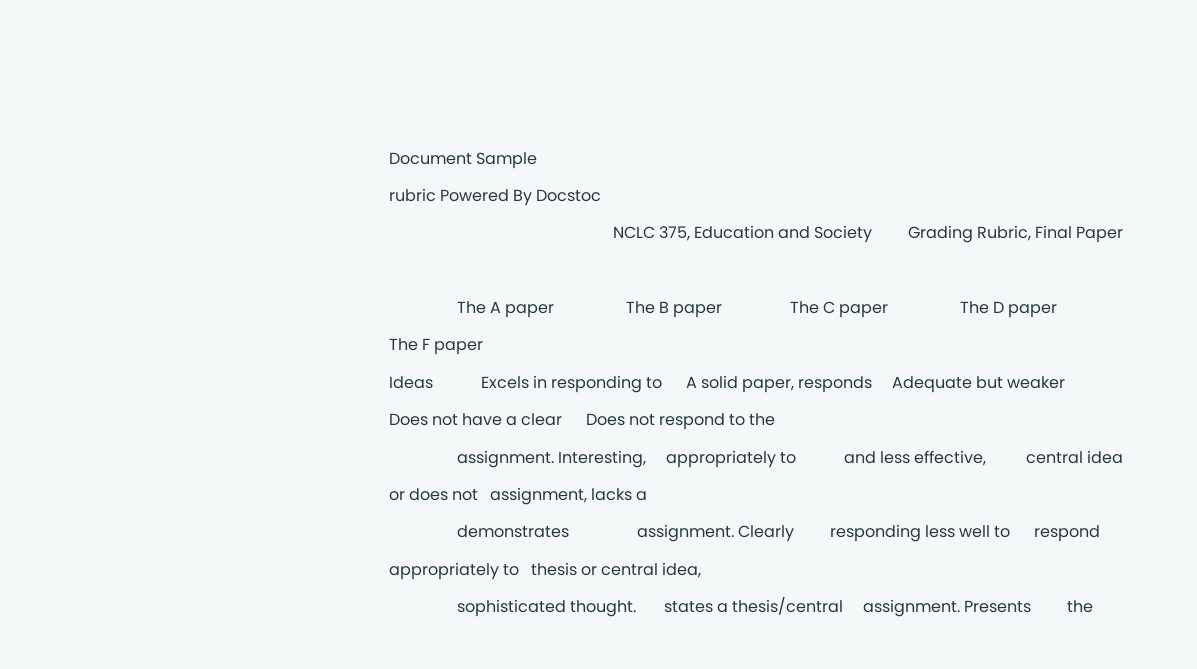Document Sample
rubric Powered By Docstoc
                                                        NCLC 375, Education and Society         Grading Rubric, Final Paper

                 The A paper                  The B paper                 The C paper                  The D paper                The F paper
Ideas            Excels in responding to      A solid paper, responds     Adequate but weaker          Does not have a clear      Does not respond to the
                 assignment. Interesting,     appropriately to            and less effective,          central idea or does not   assignment, lacks a
                 demonstrates                 assignment. Clearly         responding less well to      respond appropriately to   thesis or central idea,
                 sophisticated thought.       states a thesis/central     assignment. Presents         the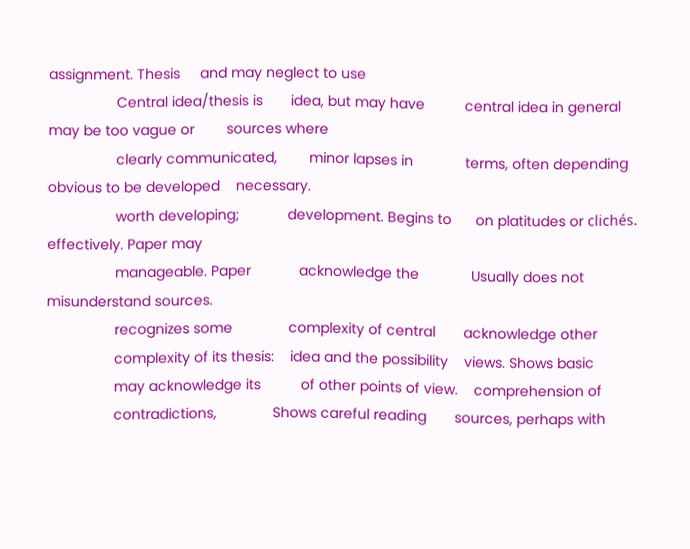assignment. Thesis     and may neglect to use
                 Central idea/thesis is       idea, but may have          central idea in general      may be too vague or        sources where
                 clearly communicated,        minor lapses in             terms, often depending       obvious to be developed    necessary.
                 worth developing;            development. Begins to      on platitudes or clichés.    effectively. Paper may
                 manageable. Paper            acknowledge the             Usually does not             misunderstand sources.
                 recognizes some              complexity of central       acknowledge other
                 complexity of its thesis:    idea and the possibility    views. Shows basic
                 may acknowledge its          of other points of view.    comprehension of
                 contradictions,              Shows careful reading       sources, perhaps with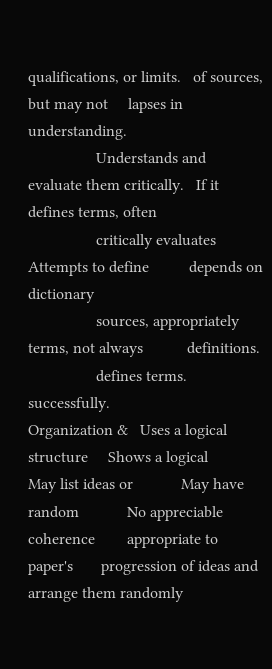qualifications, or limits.   of sources, but may not     lapses in understanding.
                 Understands and              evaluate them critically.   If it defines terms, often
                 critically evaluates         Attempts to define          depends on dictionary
                 sources, appropriately       terms, not always           definitions.
                 defines terms.               successfully.
Organization &   Uses a logical structure     Shows a logical             May list ideas or            May have random            No appreciable
coherence        appropriate to paper's       progression of ideas and    arrange them randomly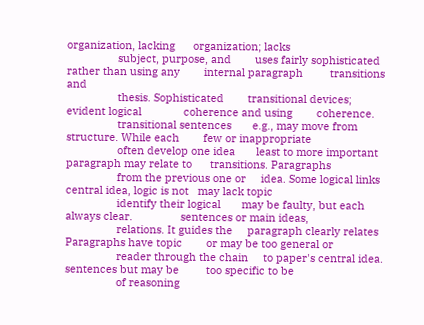organization, lacking      organization; lacks
                 subject, purpose, and        uses fairly sophisticated   rather than using any        internal paragraph         transitions and
                 thesis. Sophisticated        transitional devices;       evident logical              coherence and using        coherence.
                 transitional sentences       e.g., may move from         structure. While each        few or inappropriate
                 often develop one idea       least to more important     paragraph may relate to      transitions. Paragraphs
                 from the previous one or     idea. Some logical links    central idea, logic is not   may lack topic
                 identify their logical       may be faulty, but each     always clear.                sentences or main ideas,
                 relations. It guides the     paragraph clearly relates   Paragraphs have topic        or may be too general or
                 reader through the chain     to paper's central idea.    sentences but may be         too specific to be
                 of reasoning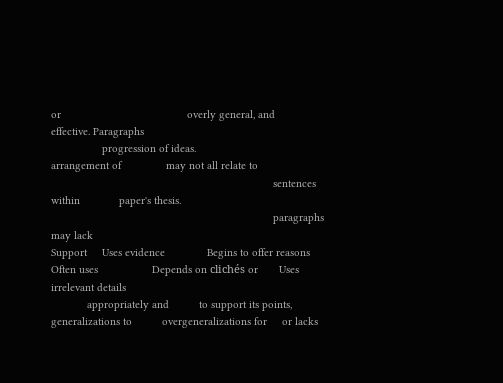or                                          overly general, and          effective. Paragraphs
                 progression of ideas.                                    arrangement of               may not all relate to
                                                                          sentences within             paper's thesis.
                                                                          paragraphs may lack
Support     Uses evidence              Begins to offer reasons    Often uses                  Depends on clichés or       Uses irrelevant details
            appropriately and          to support its points,     generalizations to          overgeneralizations for     or lacks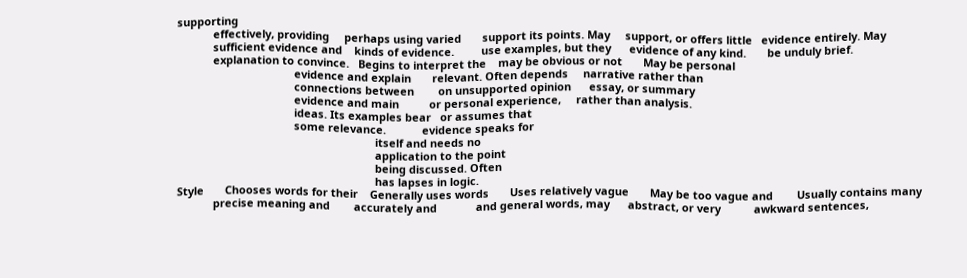supporting
            effectively, providing     perhaps using varied       support its points. May     support, or offers little   evidence entirely. May
            sufficient evidence and    kinds of evidence.         use examples, but they      evidence of any kind.       be unduly brief.
            explanation to convince.   Begins to interpret the    may be obvious or not       May be personal
                                       evidence and explain       relevant. Often depends     narrative rather than
                                       connections between        on unsupported opinion      essay, or summary
                                       evidence and main          or personal experience,     rather than analysis.
                                       ideas. Its examples bear   or assumes that
                                       some relevance.            evidence speaks for
                                                                  itself and needs no
                                                                  application to the point
                                                                  being discussed. Often
                                                                  has lapses in logic.
Style       Chooses words for their    Generally uses words       Uses relatively vague       May be too vague and        Usually contains many
            precise meaning and        accurately and             and general words, may      abstract, or very           awkward sentences,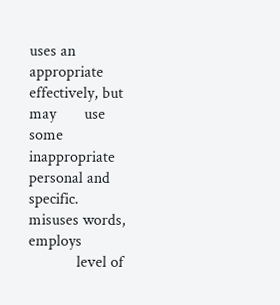uses an appropriate        effectively, but may       use some inappropriate      personal and specific.      misuses words, employs
            level of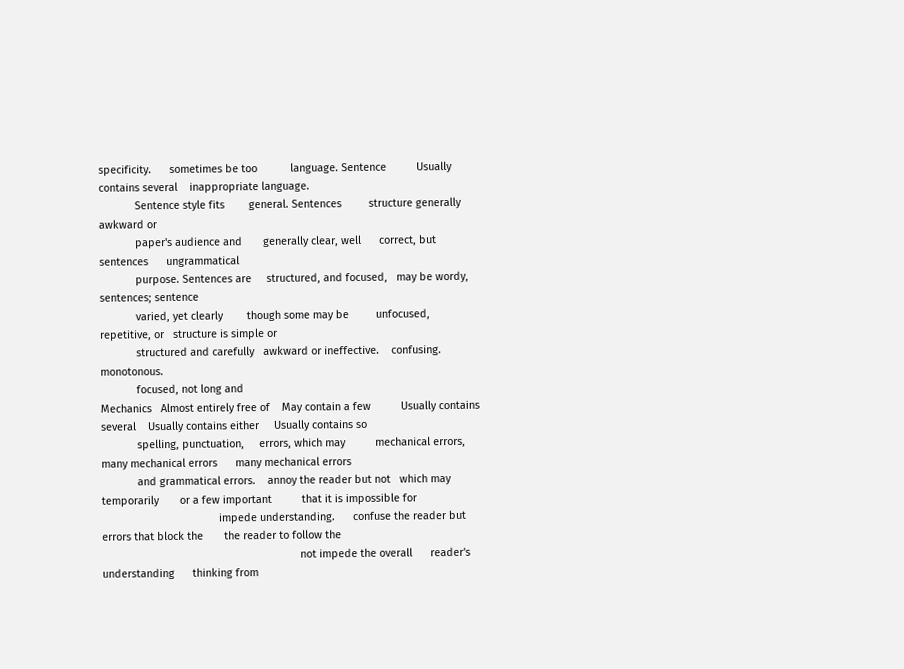specificity.      sometimes be too           language. Sentence          Usually contains several    inappropriate language.
            Sentence style fits        general. Sentences         structure generally         awkward or
            paper's audience and       generally clear, well      correct, but sentences      ungrammatical
            purpose. Sentences are     structured, and focused,   may be wordy,               sentences; sentence
            varied, yet clearly        though some may be         unfocused, repetitive, or   structure is simple or
            structured and carefully   awkward or ineffective.    confusing.                  monotonous.
            focused, not long and
Mechanics   Almost entirely free of    May contain a few          Usually contains several    Usually contains either     Usually contains so
            spelling, punctuation,     errors, which may          mechanical errors,          many mechanical errors      many mechanical errors
            and grammatical errors.    annoy the reader but not   which may temporarily       or a few important          that it is impossible for
                                       impede understanding.      confuse the reader but      errors that block the       the reader to follow the
                                                                  not impede the overall      reader's understanding      thinking from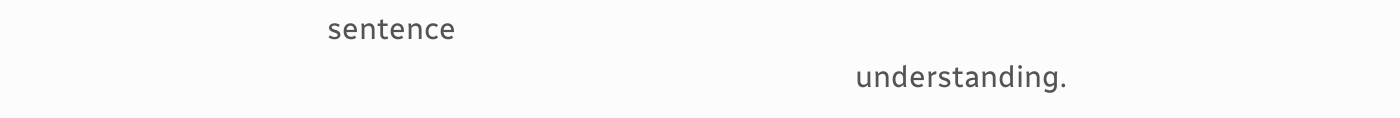sentence
                                                                  understanding.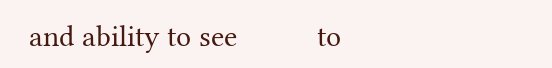and ability to see          to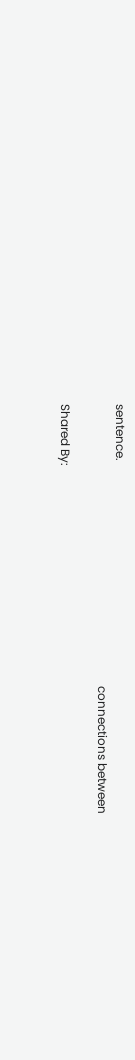sentence.
                                                                                              connections between

Shared By: